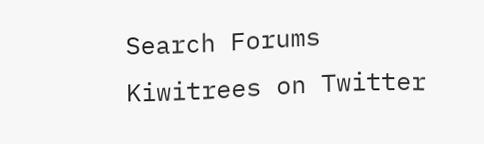Search Forums
Kiwitrees on Twitter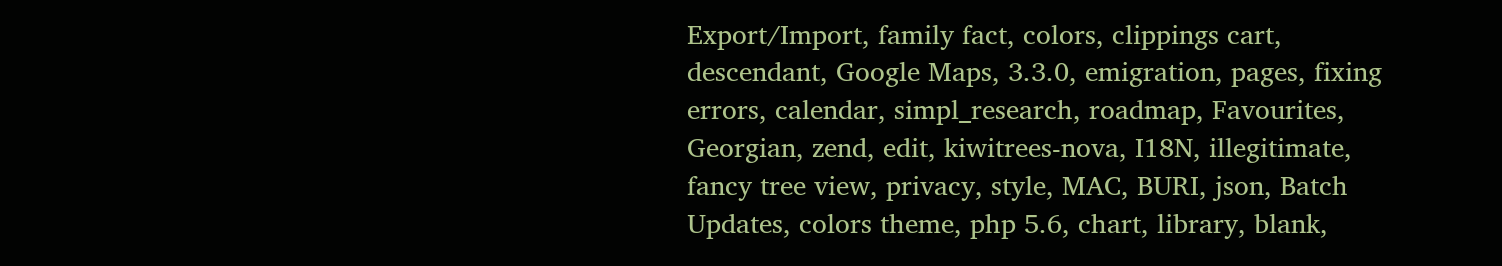Export/Import, family fact, colors, clippings cart, descendant, Google Maps, 3.3.0, emigration, pages, fixing errors, calendar, simpl_research, roadmap, Favourites, Georgian, zend, edit, kiwitrees-nova, I18N, illegitimate, fancy tree view, privacy, style, MAC, BURI, json, Batch Updates, colors theme, php 5.6, chart, library, blank,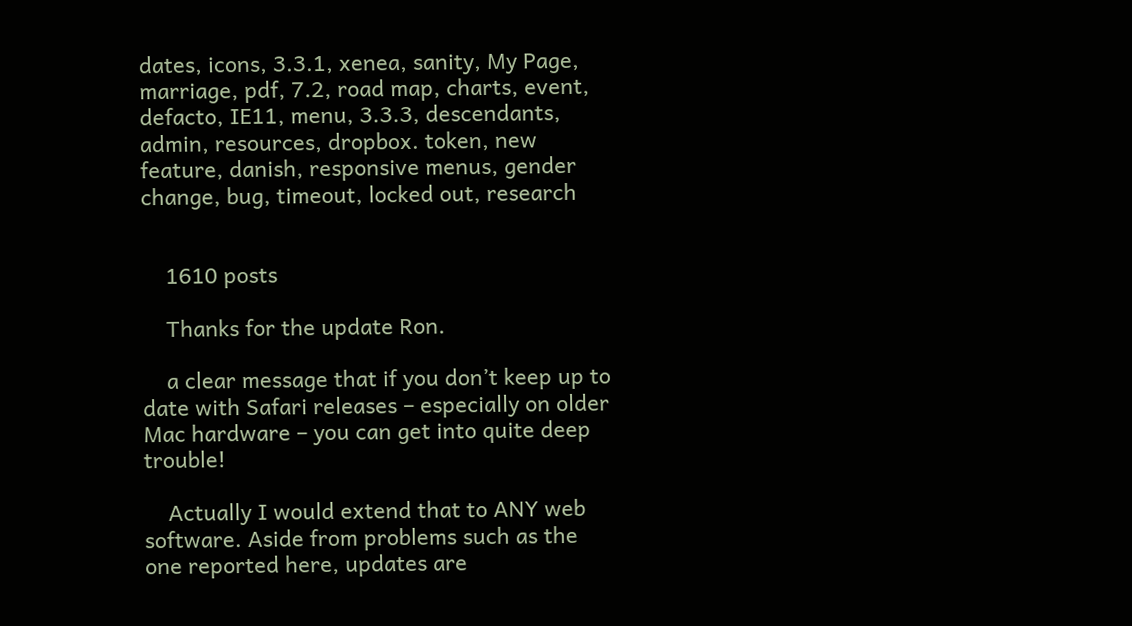dates, icons, 3.3.1, xenea, sanity, My Page, marriage, pdf, 7.2, road map, charts, event, defacto, IE11, menu, 3.3.3, descendants, admin, resources, dropbox. token, new feature, danish, responsive menus, gender change, bug, timeout, locked out, research


    1610 posts

    Thanks for the update Ron.

    a clear message that if you don’t keep up to date with Safari releases – especially on older Mac hardware – you can get into quite deep trouble!

    Actually I would extend that to ANY web software. Aside from problems such as the one reported here, updates are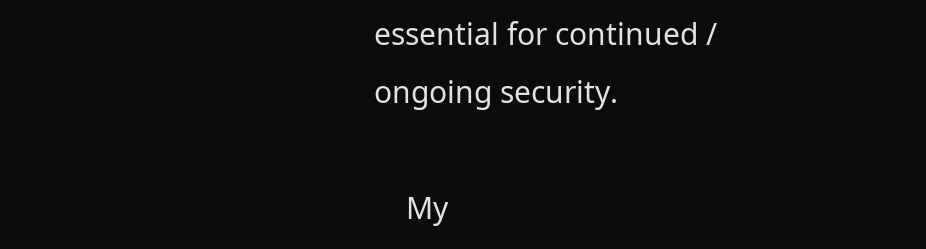essential for continued / ongoing security.

    My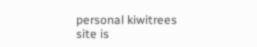personal kiwitrees site is